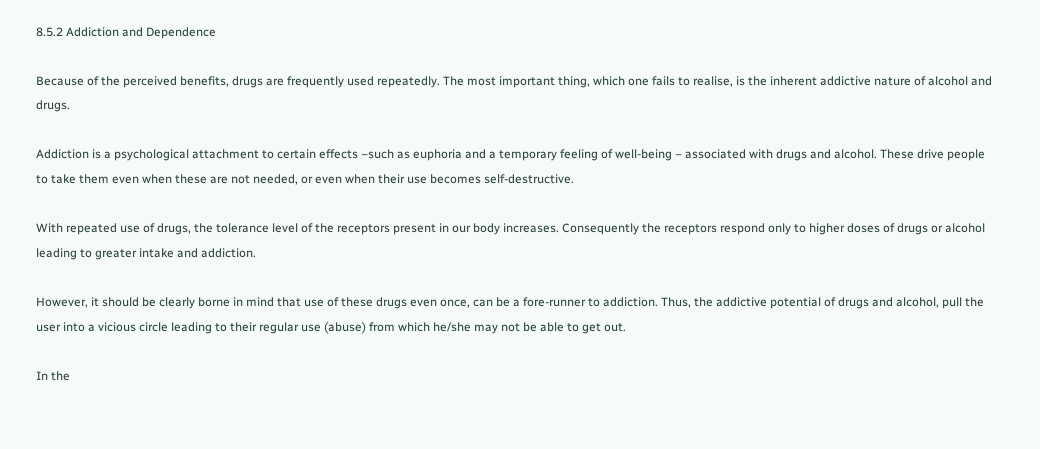8.5.2 Addiction and Dependence

Because of the perceived benefits, drugs are frequently used repeatedly. The most important thing, which one fails to realise, is the inherent addictive nature of alcohol and drugs.

Addiction is a psychological attachment to certain effects –such as euphoria and a temporary feeling of well-being – associated with drugs and alcohol. These drive people to take them even when these are not needed, or even when their use becomes self-destructive.

With repeated use of drugs, the tolerance level of the receptors present in our body increases. Consequently the receptors respond only to higher doses of drugs or alcohol leading to greater intake and addiction.

However, it should be clearly borne in mind that use of these drugs even once, can be a fore-runner to addiction. Thus, the addictive potential of drugs and alcohol, pull the user into a vicious circle leading to their regular use (abuse) from which he/she may not be able to get out.

In the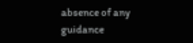absence of any guidance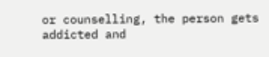or counselling, the person gets addicted and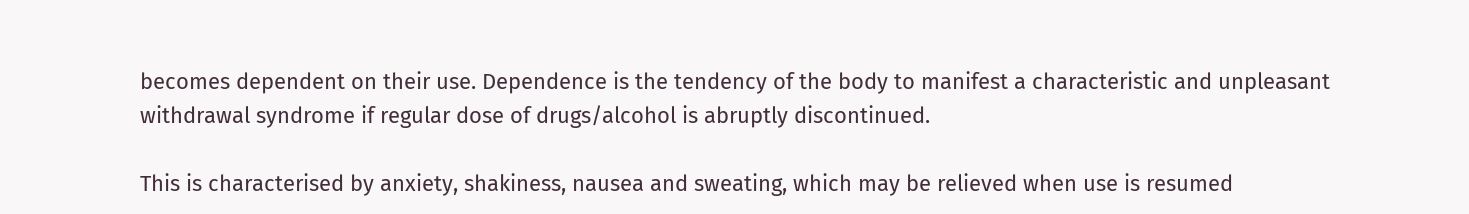becomes dependent on their use. Dependence is the tendency of the body to manifest a characteristic and unpleasant withdrawal syndrome if regular dose of drugs/alcohol is abruptly discontinued.

This is characterised by anxiety, shakiness, nausea and sweating, which may be relieved when use is resumed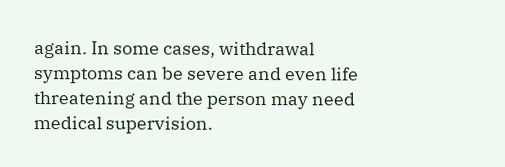again. In some cases, withdrawal symptoms can be severe and even life threatening and the person may need medical supervision.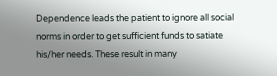Dependence leads the patient to ignore all social norms in order to get sufficient funds to satiate his/her needs. These result in many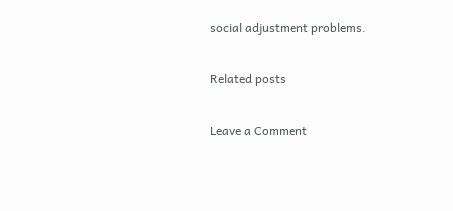social adjustment problems.

Related posts

Leave a Comment